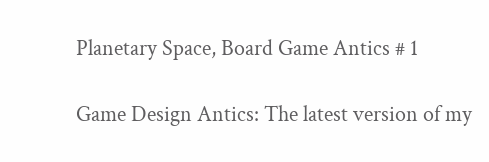Planetary Space, Board Game Antics # 1

Game Design Antics: The latest version of my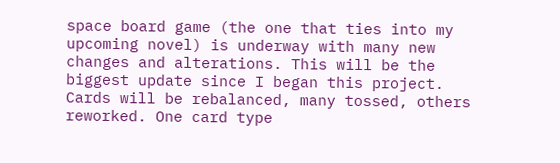space board game (the one that ties into my upcoming novel) is underway with many new changes and alterations. This will be the biggest update since I began this project. Cards will be rebalanced, many tossed, others reworked. One card type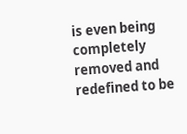is even being completely removed and redefined to be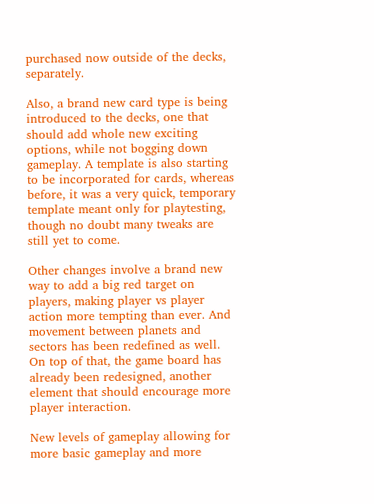purchased now outside of the decks, separately.

Also, a brand new card type is being introduced to the decks, one that should add whole new exciting options, while not bogging down gameplay. A template is also starting to be incorporated for cards, whereas before, it was a very quick, temporary template meant only for playtesting, though no doubt many tweaks are still yet to come.

Other changes involve a brand new way to add a big red target on players, making player vs player action more tempting than ever. And movement between planets and sectors has been redefined as well. On top of that, the game board has already been redesigned, another element that should encourage more player interaction.

New levels of gameplay allowing for more basic gameplay and more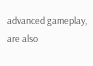advanced gameplay, are also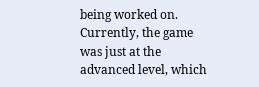being worked on. Currently, the game was just at the advanced level, which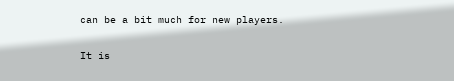can be a bit much for new players.

It is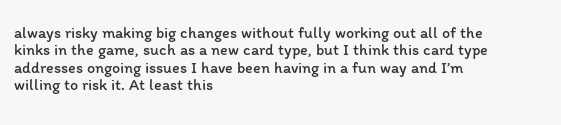always risky making big changes without fully working out all of the kinks in the game, such as a new card type, but I think this card type addresses ongoing issues I have been having in a fun way and I’m willing to risk it. At least this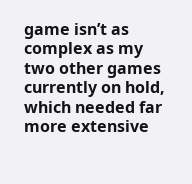game isn’t as complex as my two other games currently on hold, which needed far more extensive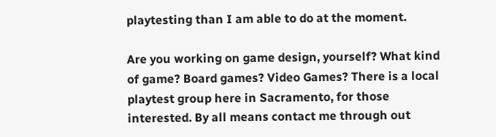playtesting than I am able to do at the moment.

Are you working on game design, yourself? What kind of game? Board games? Video Games? There is a local playtest group here in Sacramento, for those interested. By all means contact me through out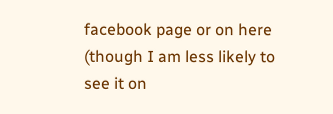facebook page or on here (though I am less likely to see it on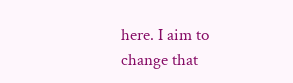here. I aim to change that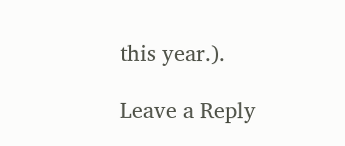this year.).

Leave a Reply